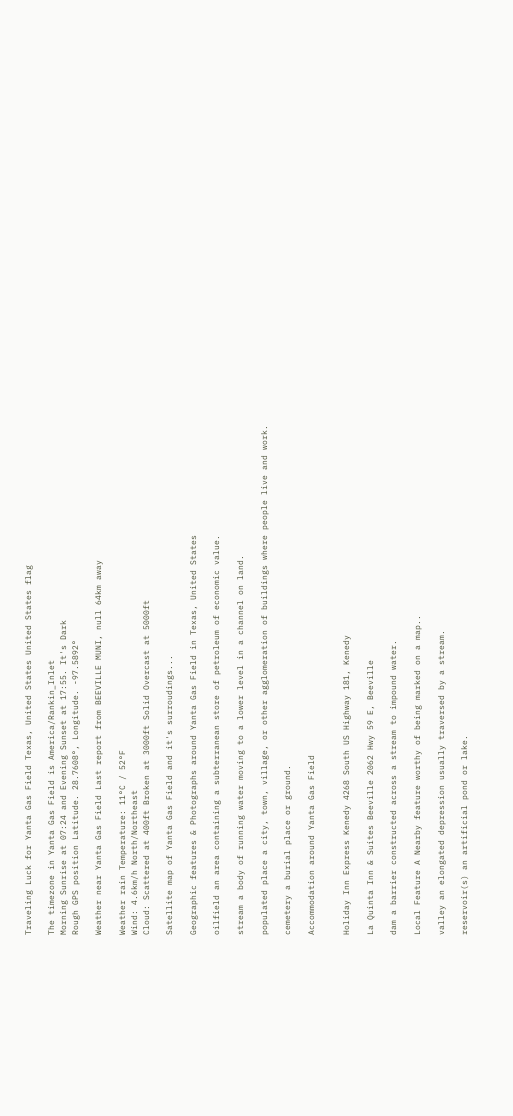Traveling Luck for Yanta Gas Field Texas, United States United States flag

The timezone in Yanta Gas Field is America/Rankin_Inlet
Morning Sunrise at 07:24 and Evening Sunset at 17:55. It's Dark
Rough GPS position Latitude. 28.7608°, Longitude. -97.5892°

Weather near Yanta Gas Field Last report from BEEVILLE MUNI, null 64km away

Weather rain Temperature: 11°C / 52°F
Wind: 4.6km/h North/Northeast
Cloud: Scattered at 400ft Broken at 3000ft Solid Overcast at 5000ft

Satellite map of Yanta Gas Field and it's surroudings...

Geographic features & Photographs around Yanta Gas Field in Texas, United States

oilfield an area containing a subterranean store of petroleum of economic value.

stream a body of running water moving to a lower level in a channel on land.

populated place a city, town, village, or other agglomeration of buildings where people live and work.

cemetery a burial place or ground.

Accommodation around Yanta Gas Field


Holiday Inn Express Kenedy 4268 South US Highway 181, Kenedy

La Quinta Inn & Suites Beeville 2062 Hwy 59 E, Beeville

dam a barrier constructed across a stream to impound water.

Local Feature A Nearby feature worthy of being marked on a map..

valley an elongated depression usually traversed by a stream.

reservoir(s) an artificial pond or lake.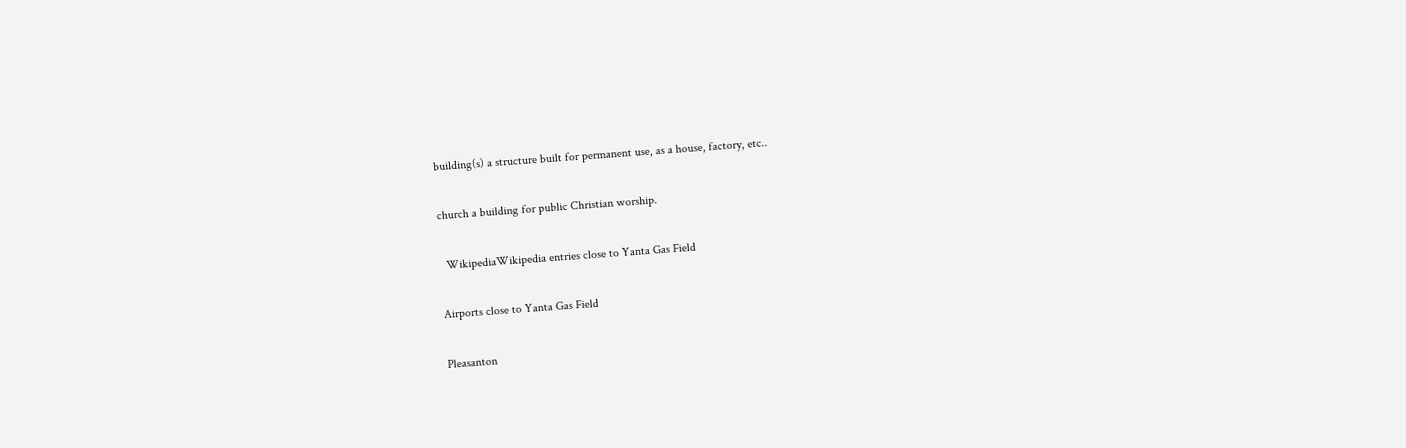building(s) a structure built for permanent use, as a house, factory, etc..

church a building for public Christian worship.

  WikipediaWikipedia entries close to Yanta Gas Field

Airports close to Yanta Gas Field

Pleasanton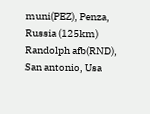muni(PEZ), Penza, Russia (125km)
Randolph afb(RND), San antonio, Usa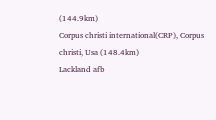(144.9km)
Corpus christi international(CRP), Corpus christi, Usa (148.4km)
Lackland afb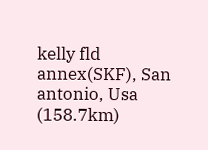kelly fld annex(SKF), San antonio, Usa (158.7km)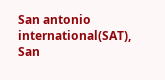San antonio international(SAT), San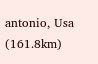antonio, Usa (161.8km)